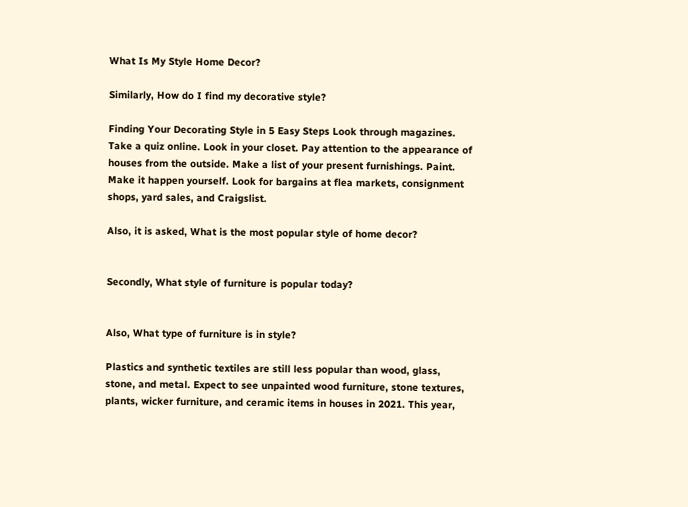What Is My Style Home Decor?

Similarly, How do I find my decorative style?

Finding Your Decorating Style in 5 Easy Steps Look through magazines. Take a quiz online. Look in your closet. Pay attention to the appearance of houses from the outside. Make a list of your present furnishings. Paint. Make it happen yourself. Look for bargains at flea markets, consignment shops, yard sales, and Craigslist.

Also, it is asked, What is the most popular style of home decor?


Secondly, What style of furniture is popular today?


Also, What type of furniture is in style?

Plastics and synthetic textiles are still less popular than wood, glass, stone, and metal. Expect to see unpainted wood furniture, stone textures, plants, wicker furniture, and ceramic items in houses in 2021. This year,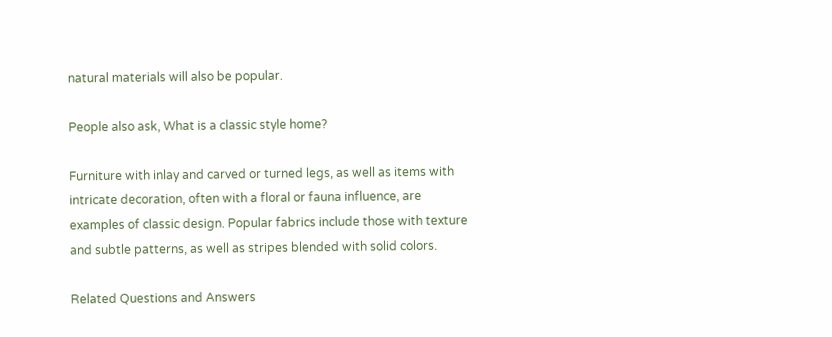natural materials will also be popular.

People also ask, What is a classic style home?

Furniture with inlay and carved or turned legs, as well as items with intricate decoration, often with a floral or fauna influence, are examples of classic design. Popular fabrics include those with texture and subtle patterns, as well as stripes blended with solid colors.

Related Questions and Answers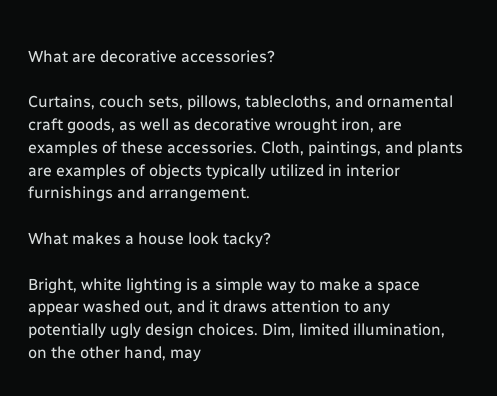What are decorative accessories?

Curtains, couch sets, pillows, tablecloths, and ornamental craft goods, as well as decorative wrought iron, are examples of these accessories. Cloth, paintings, and plants are examples of objects typically utilized in interior furnishings and arrangement.

What makes a house look tacky?

Bright, white lighting is a simple way to make a space appear washed out, and it draws attention to any potentially ugly design choices. Dim, limited illumination, on the other hand, may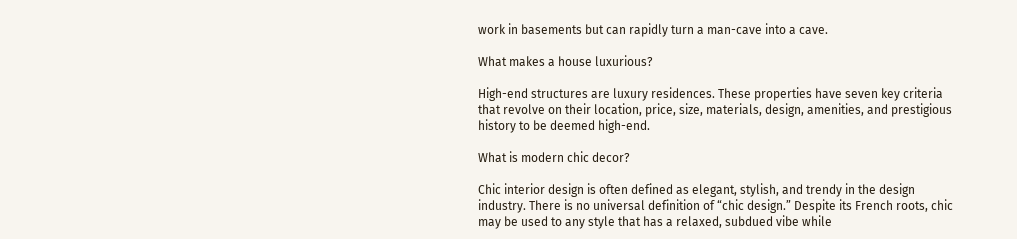work in basements but can rapidly turn a man-cave into a cave.

What makes a house luxurious?

High-end structures are luxury residences. These properties have seven key criteria that revolve on their location, price, size, materials, design, amenities, and prestigious history to be deemed high-end.

What is modern chic decor?

Chic interior design is often defined as elegant, stylish, and trendy in the design industry. There is no universal definition of “chic design.” Despite its French roots, chic may be used to any style that has a relaxed, subdued vibe while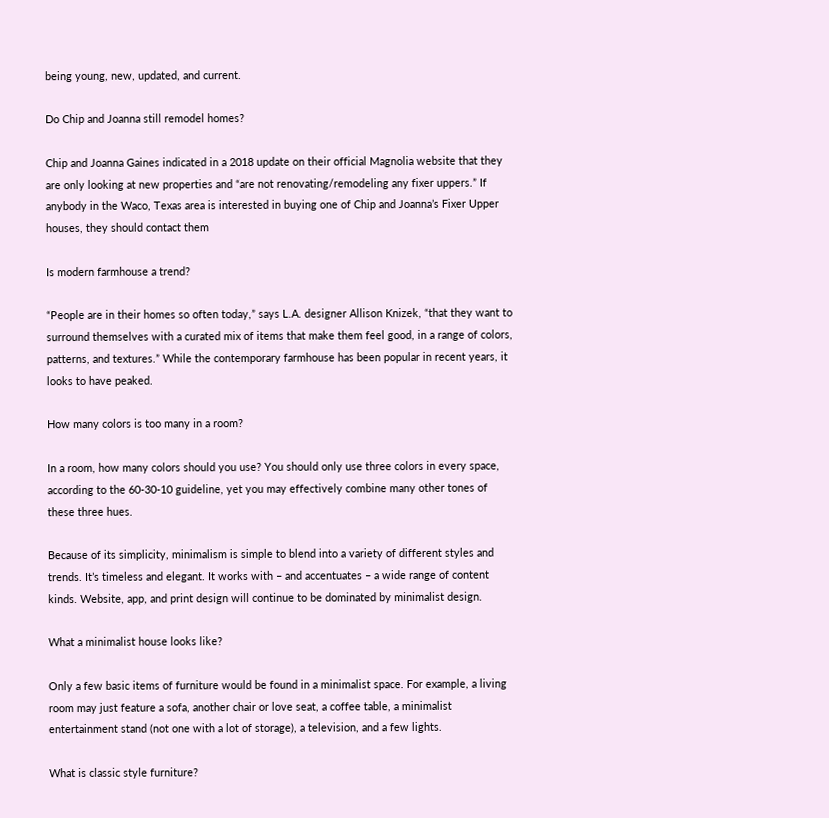being young, new, updated, and current.

Do Chip and Joanna still remodel homes?

Chip and Joanna Gaines indicated in a 2018 update on their official Magnolia website that they are only looking at new properties and “are not renovating/remodeling any fixer uppers.” If anybody in the Waco, Texas area is interested in buying one of Chip and Joanna’s Fixer Upper houses, they should contact them

Is modern farmhouse a trend?

“People are in their homes so often today,” says L.A. designer Allison Knizek, “that they want to surround themselves with a curated mix of items that make them feel good, in a range of colors, patterns, and textures.” While the contemporary farmhouse has been popular in recent years, it looks to have peaked.

How many colors is too many in a room?

In a room, how many colors should you use? You should only use three colors in every space, according to the 60-30-10 guideline, yet you may effectively combine many other tones of these three hues.

Because of its simplicity, minimalism is simple to blend into a variety of different styles and trends. It’s timeless and elegant. It works with – and accentuates – a wide range of content kinds. Website, app, and print design will continue to be dominated by minimalist design.

What a minimalist house looks like?

Only a few basic items of furniture would be found in a minimalist space. For example, a living room may just feature a sofa, another chair or love seat, a coffee table, a minimalist entertainment stand (not one with a lot of storage), a television, and a few lights.

What is classic style furniture?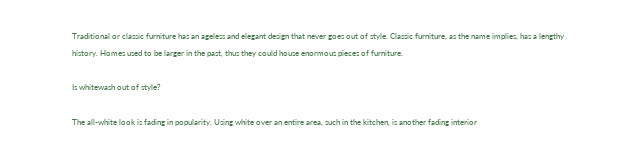Traditional or classic furniture has an ageless and elegant design that never goes out of style. Classic furniture, as the name implies, has a lengthy history. Homes used to be larger in the past, thus they could house enormous pieces of furniture.

Is whitewash out of style?

The all-white look is fading in popularity. Using white over an entire area, such in the kitchen, is another fading interior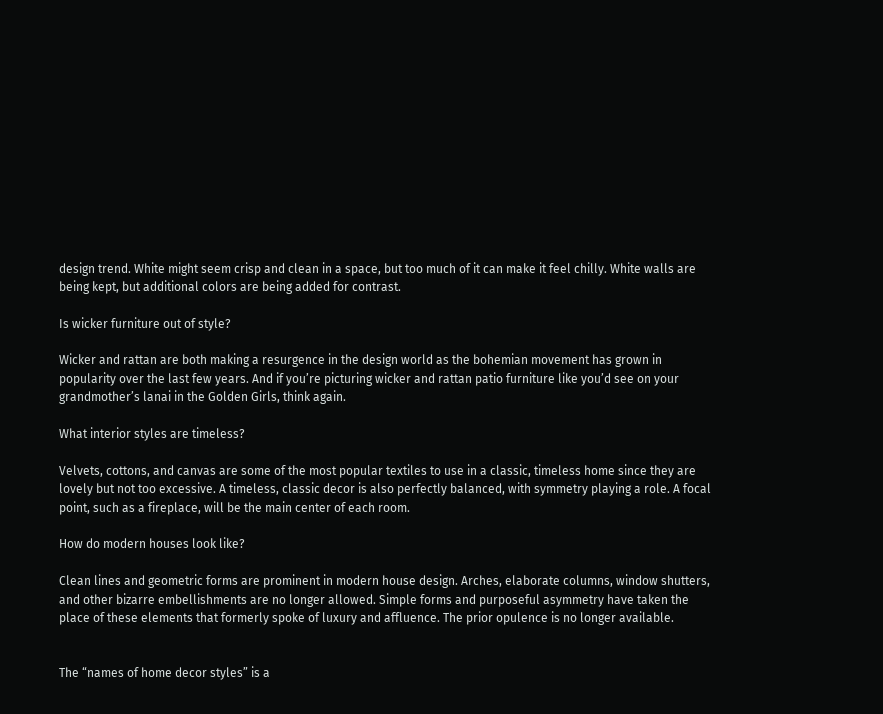design trend. White might seem crisp and clean in a space, but too much of it can make it feel chilly. White walls are being kept, but additional colors are being added for contrast.

Is wicker furniture out of style?

Wicker and rattan are both making a resurgence in the design world as the bohemian movement has grown in popularity over the last few years. And if you’re picturing wicker and rattan patio furniture like you’d see on your grandmother’s lanai in the Golden Girls, think again.

What interior styles are timeless?

Velvets, cottons, and canvas are some of the most popular textiles to use in a classic, timeless home since they are lovely but not too excessive. A timeless, classic decor is also perfectly balanced, with symmetry playing a role. A focal point, such as a fireplace, will be the main center of each room.

How do modern houses look like?

Clean lines and geometric forms are prominent in modern house design. Arches, elaborate columns, window shutters, and other bizarre embellishments are no longer allowed. Simple forms and purposeful asymmetry have taken the place of these elements that formerly spoke of luxury and affluence. The prior opulence is no longer available.


The “names of home decor styles” is a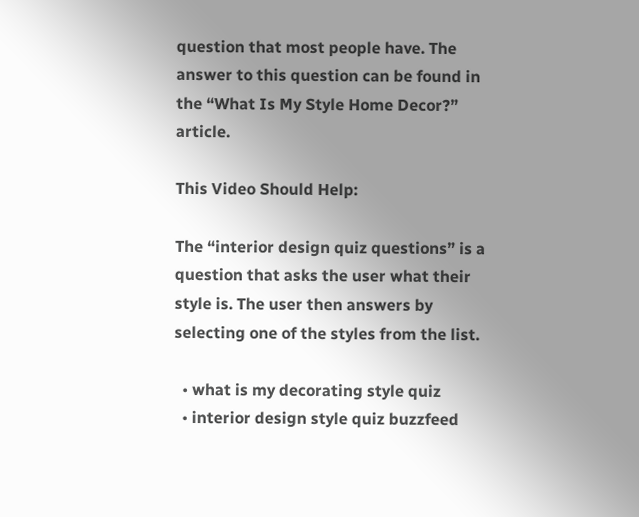question that most people have. The answer to this question can be found in the “What Is My Style Home Decor?” article.

This Video Should Help:

The “interior design quiz questions” is a question that asks the user what their style is. The user then answers by selecting one of the styles from the list.

  • what is my decorating style quiz
  • interior design style quiz buzzfeed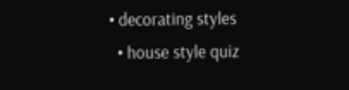• decorating styles
  • house style quiz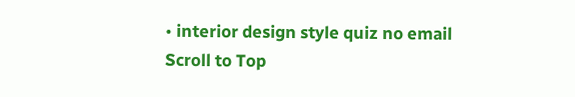• interior design style quiz no email
Scroll to Top